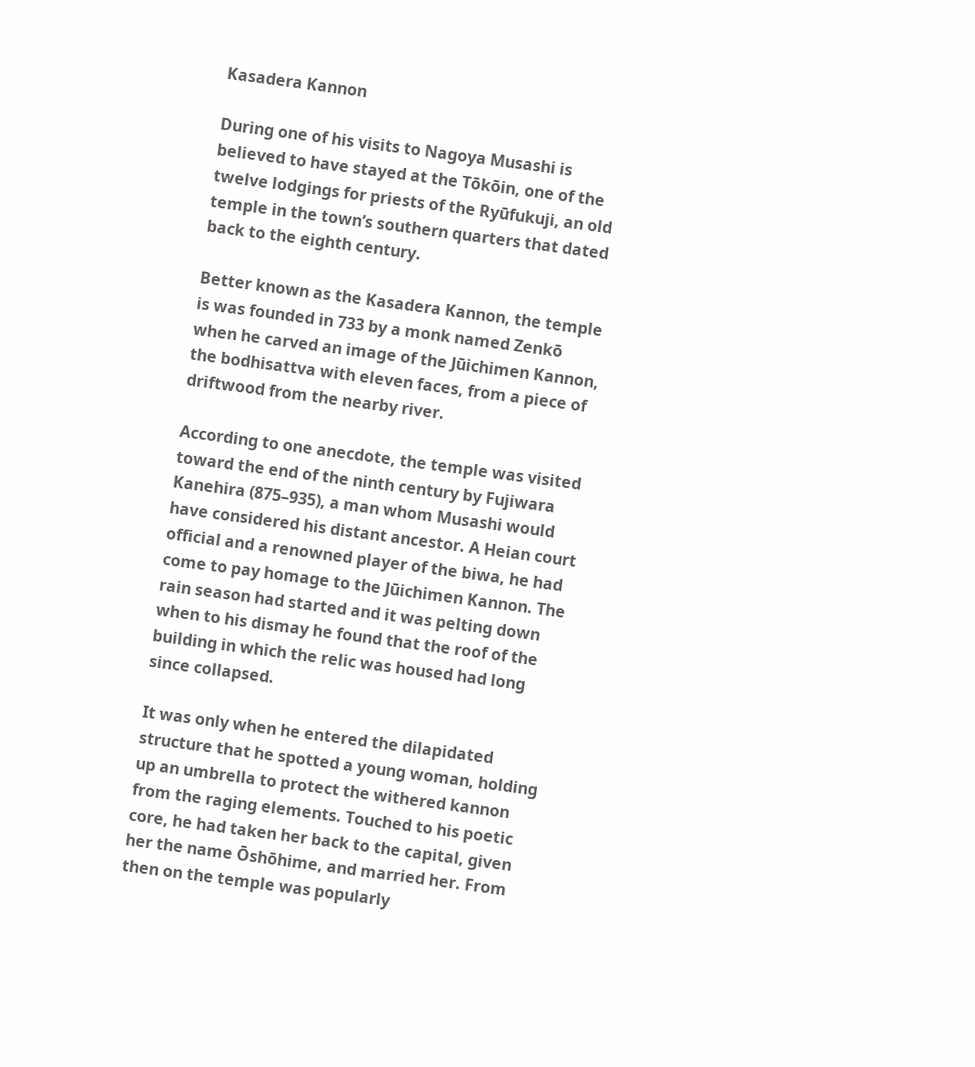Kasadera Kannon

During one of his visits to Nagoya Musashi is believed to have stayed at the Tōkōin, one of the twelve lodgings for priests of the Ryūfukuji, an old temple in the town’s southern quarters that dated back to the eighth century.

Better known as the Kasadera Kannon, the temple is was founded in 733 by a monk named Zenkō when he carved an image of the Jūichimen Kannon, the bodhisattva with eleven faces, from a piece of driftwood from the nearby river.

According to one anecdote, the temple was visited toward the end of the ninth century by Fujiwara Kanehira (875–935), a man whom Musashi would have considered his distant ancestor. A Heian court official and a renowned player of the biwa, he had come to pay homage to the Jūichimen Kannon. The rain season had started and it was pelting down when to his dismay he found that the roof of the building in which the relic was housed had long since collapsed.

It was only when he entered the dilapidated structure that he spotted a young woman, holding up an umbrella to protect the withered kannon from the raging elements. Touched to his poetic core, he had taken her back to the capital, given her the name Ōshōhime, and married her. From then on the temple was popularly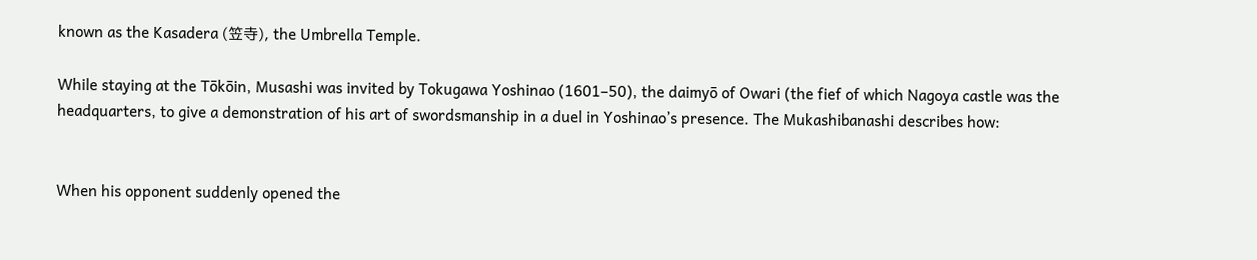known as the Kasadera (笠寺), the Umbrella Temple.

While staying at the Tōkōin, Musashi was invited by Tokugawa Yoshinao (1601–50), the daimyō of Owari (the fief of which Nagoya castle was the headquarters, to give a demonstration of his art of swordsmanship in a duel in Yoshinao’s presence. The Mukashibanashi describes how:


When his opponent suddenly opened the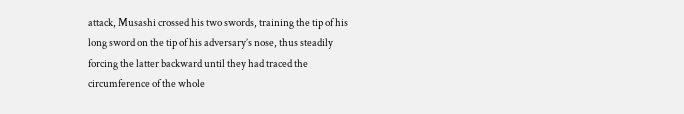attack, Musashi crossed his two swords, training the tip of his long sword on the tip of his adversary’s nose, thus steadily forcing the latter backward until they had traced the circumference of the whole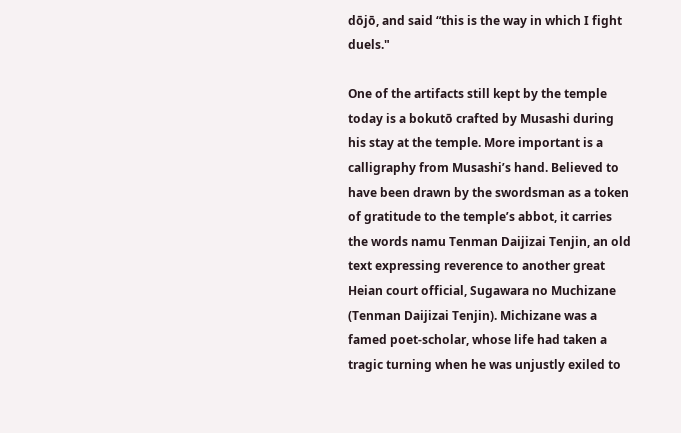dōjō, and said “this is the way in which I fight duels."

One of the artifacts still kept by the temple today is a bokutō crafted by Musashi during his stay at the temple. More important is a calligraphy from Musashi’s hand. Believed to have been drawn by the swordsman as a token of gratitude to the temple’s abbot, it carries the words namu Tenman Daijizai Tenjin, an old text expressing reverence to another great Heian court official, Sugawara no Muchizane (Tenman Daijizai Tenjin). Michizane was a famed poet-scholar, whose life had taken a tragic turning when he was unjustly exiled to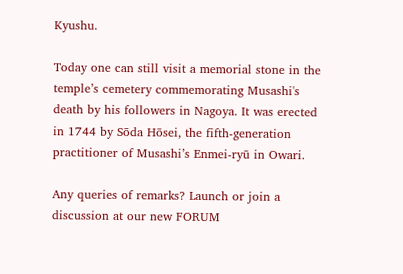Kyushu.

Today one can still visit a memorial stone in the temple’s cemetery commemorating Musashi's death by his followers in Nagoya. It was erected in 1744 by Sōda Hōsei, the fifth-generation practitioner of Musashi’s Enmei-ryū in Owari.

Any queries of remarks? Launch or join a discussion at our new FORUM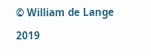© William de Lange 2019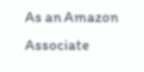As an Amazon Associate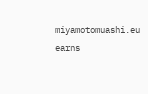miyamotomuashi.eu earns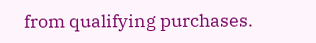from qualifying purchases.